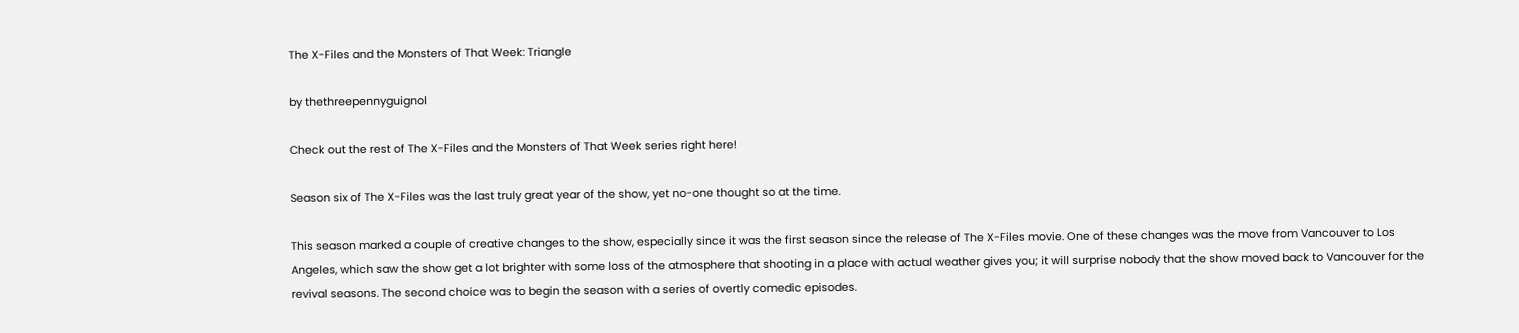The X-Files and the Monsters of That Week: Triangle

by thethreepennyguignol

Check out the rest of The X-Files and the Monsters of That Week series right here!

Season six of The X-Files was the last truly great year of the show, yet no-one thought so at the time.

This season marked a couple of creative changes to the show, especially since it was the first season since the release of The X-Files movie. One of these changes was the move from Vancouver to Los Angeles, which saw the show get a lot brighter with some loss of the atmosphere that shooting in a place with actual weather gives you; it will surprise nobody that the show moved back to Vancouver for the revival seasons. The second choice was to begin the season with a series of overtly comedic episodes.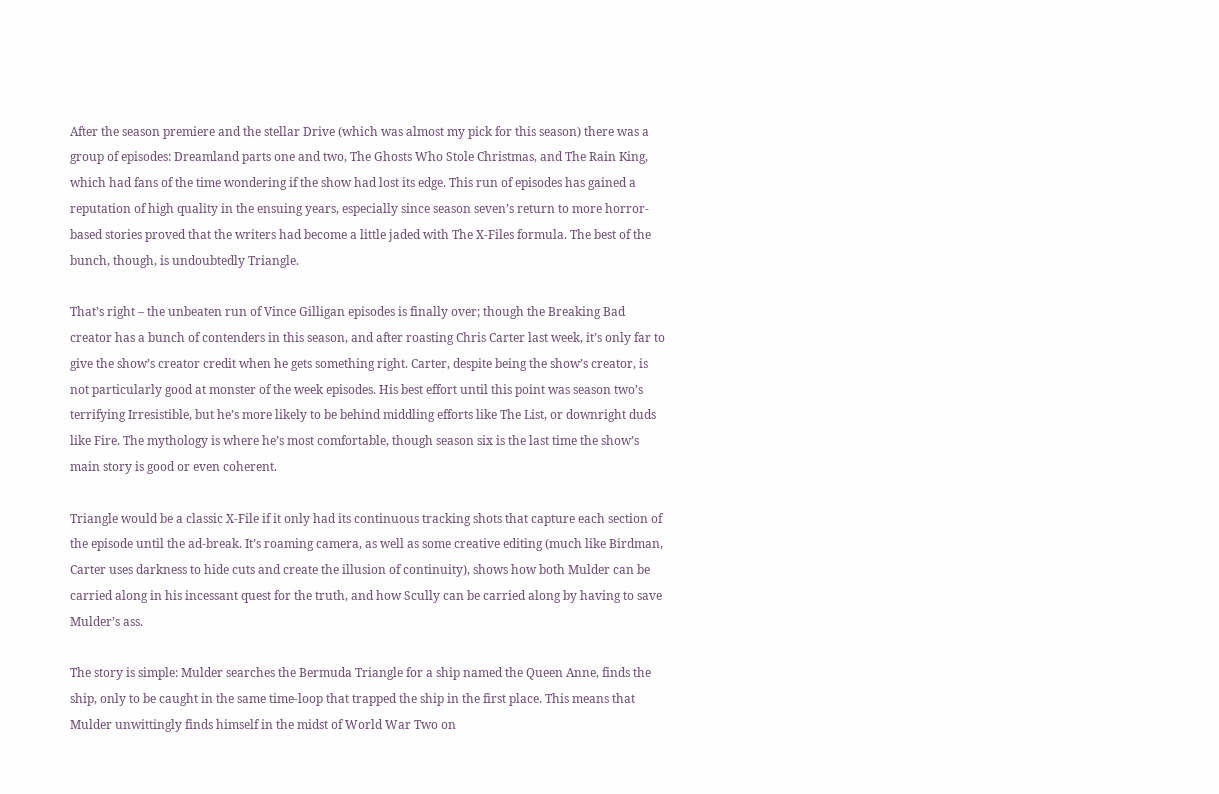After the season premiere and the stellar Drive (which was almost my pick for this season) there was a group of episodes: Dreamland parts one and two, The Ghosts Who Stole Christmas, and The Rain King, which had fans of the time wondering if the show had lost its edge. This run of episodes has gained a reputation of high quality in the ensuing years, especially since season seven’s return to more horror-based stories proved that the writers had become a little jaded with The X-Files formula. The best of the bunch, though, is undoubtedly Triangle.

That’s right – the unbeaten run of Vince Gilligan episodes is finally over; though the Breaking Bad creator has a bunch of contenders in this season, and after roasting Chris Carter last week, it’s only far to give the show’s creator credit when he gets something right. Carter, despite being the show’s creator, is not particularly good at monster of the week episodes. His best effort until this point was season two’s terrifying Irresistible, but he’s more likely to be behind middling efforts like The List, or downright duds like Fire. The mythology is where he’s most comfortable, though season six is the last time the show’s main story is good or even coherent.

Triangle would be a classic X-File if it only had its continuous tracking shots that capture each section of the episode until the ad-break. It’s roaming camera, as well as some creative editing (much like Birdman, Carter uses darkness to hide cuts and create the illusion of continuity), shows how both Mulder can be carried along in his incessant quest for the truth, and how Scully can be carried along by having to save Mulder’s ass.

The story is simple: Mulder searches the Bermuda Triangle for a ship named the Queen Anne, finds the ship, only to be caught in the same time-loop that trapped the ship in the first place. This means that Mulder unwittingly finds himself in the midst of World War Two on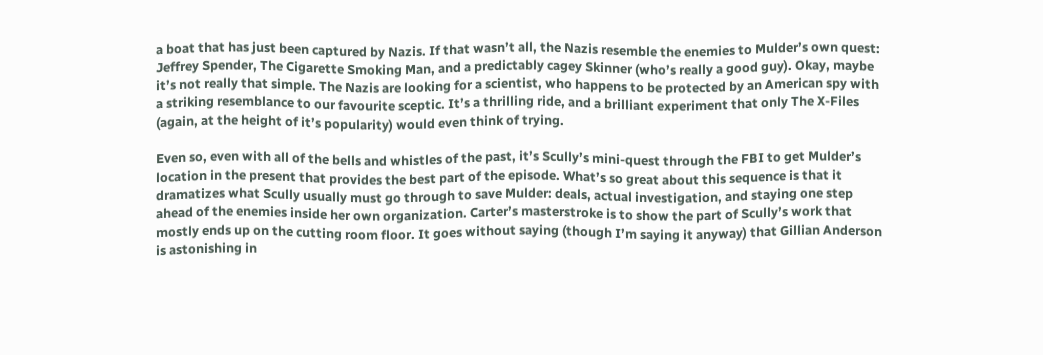a boat that has just been captured by Nazis. If that wasn’t all, the Nazis resemble the enemies to Mulder’s own quest: Jeffrey Spender, The Cigarette Smoking Man, and a predictably cagey Skinner (who’s really a good guy). Okay, maybe it’s not really that simple. The Nazis are looking for a scientist, who happens to be protected by an American spy with a striking resemblance to our favourite sceptic. It’s a thrilling ride, and a brilliant experiment that only The X-Files (again, at the height of it’s popularity) would even think of trying.

Even so, even with all of the bells and whistles of the past, it’s Scully’s mini-quest through the FBI to get Mulder’s location in the present that provides the best part of the episode. What’s so great about this sequence is that it dramatizes what Scully usually must go through to save Mulder: deals, actual investigation, and staying one step ahead of the enemies inside her own organization. Carter’s masterstroke is to show the part of Scully’s work that mostly ends up on the cutting room floor. It goes without saying (though I’m saying it anyway) that Gillian Anderson is astonishing in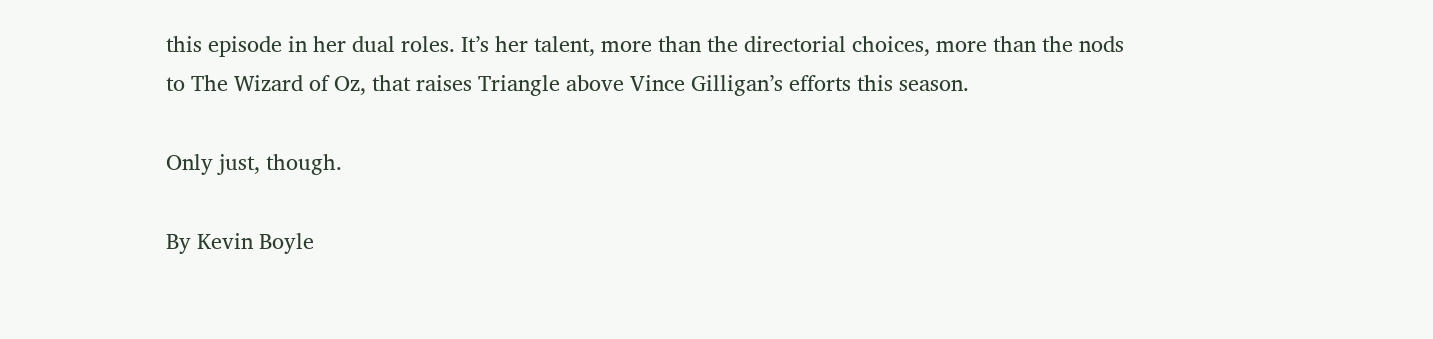this episode in her dual roles. It’s her talent, more than the directorial choices, more than the nods to The Wizard of Oz, that raises Triangle above Vince Gilligan’s efforts this season.

Only just, though.

By Kevin Boyle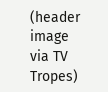(header image via TV Tropes)